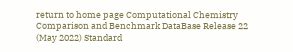return to home page Computational Chemistry Comparison and Benchmark DataBase Release 22 (May 2022) Standard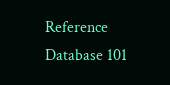Reference Database 101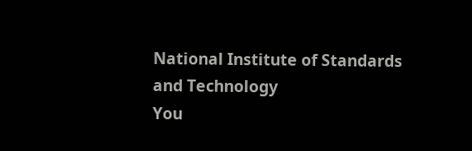National Institute of Standards and Technology
You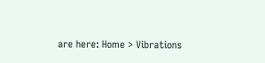are here: Home > Vibrations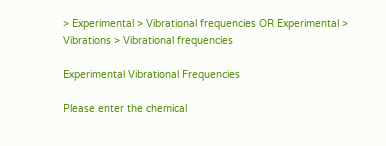> Experimental > Vibrational frequencies OR Experimental > Vibrations > Vibrational frequencies

Experimental Vibrational Frequencies

Please enter the chemical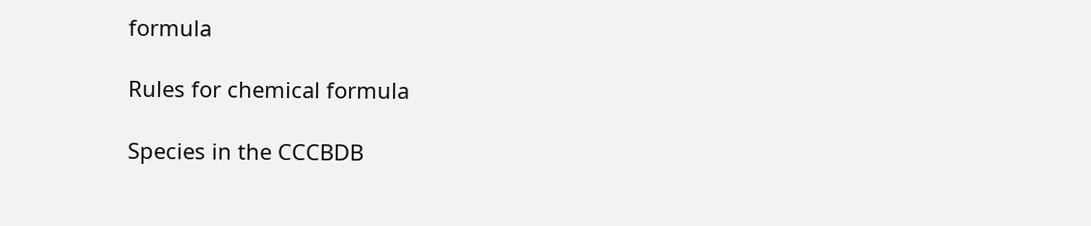formula

Rules for chemical formula

Species in the CCCBDB